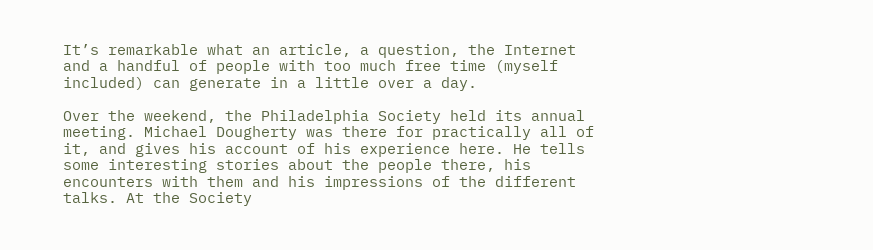It’s remarkable what an article, a question, the Internet and a handful of people with too much free time (myself included) can generate in a little over a day.

Over the weekend, the Philadelphia Society held its annual meeting. Michael Dougherty was there for practically all of it, and gives his account of his experience here. He tells some interesting stories about the people there, his encounters with them and his impressions of the different talks. At the Society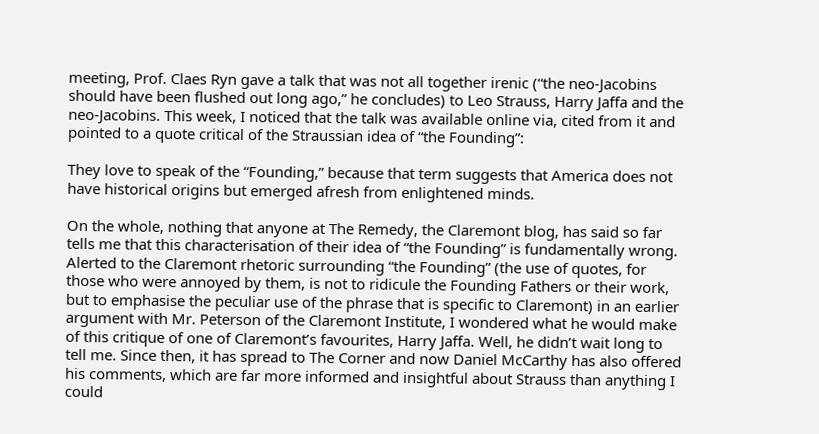meeting, Prof. Claes Ryn gave a talk that was not all together irenic (“the neo-Jacobins should have been flushed out long ago,” he concludes) to Leo Strauss, Harry Jaffa and the neo-Jacobins. This week, I noticed that the talk was available online via, cited from it and pointed to a quote critical of the Straussian idea of “the Founding”:

They love to speak of the “Founding,” because that term suggests that America does not have historical origins but emerged afresh from enlightened minds.

On the whole, nothing that anyone at The Remedy, the Claremont blog, has said so far tells me that this characterisation of their idea of “the Founding” is fundamentally wrong. Alerted to the Claremont rhetoric surrounding “the Founding” (the use of quotes, for those who were annoyed by them, is not to ridicule the Founding Fathers or their work, but to emphasise the peculiar use of the phrase that is specific to Claremont) in an earlier argument with Mr. Peterson of the Claremont Institute, I wondered what he would make of this critique of one of Claremont’s favourites, Harry Jaffa. Well, he didn’t wait long to tell me. Since then, it has spread to The Corner and now Daniel McCarthy has also offered his comments, which are far more informed and insightful about Strauss than anything I could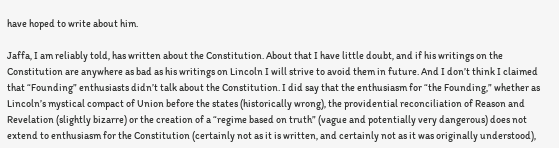have hoped to write about him.

Jaffa, I am reliably told, has written about the Constitution. About that I have little doubt, and if his writings on the Constitution are anywhere as bad as his writings on Lincoln I will strive to avoid them in future. And I don’t think I claimed that “Founding” enthusiasts didn’t talk about the Constitution. I did say that the enthusiasm for “the Founding,” whether as Lincoln’s mystical compact of Union before the states (historically wrong), the providential reconciliation of Reason and Revelation (slightly bizarre) or the creation of a “regime based on truth” (vague and potentially very dangerous) does not extend to enthusiasm for the Constitution (certainly not as it is written, and certainly not as it was originally understood),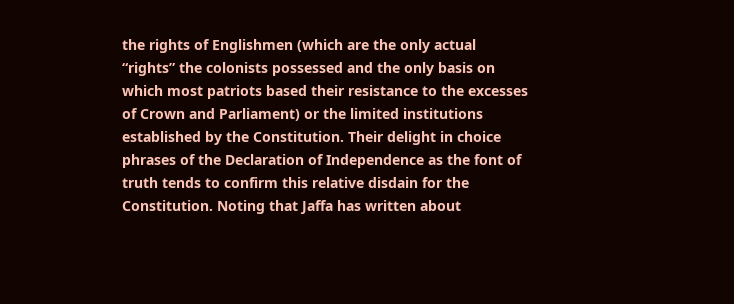the rights of Englishmen (which are the only actual “rights” the colonists possessed and the only basis on which most patriots based their resistance to the excesses of Crown and Parliament) or the limited institutions established by the Constitution. Their delight in choice phrases of the Declaration of Independence as the font of truth tends to confirm this relative disdain for the Constitution. Noting that Jaffa has written about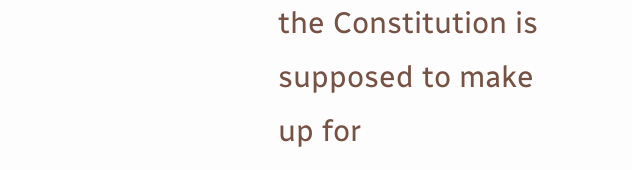the Constitution is supposed to make up for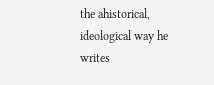the ahistorical, ideological way he writes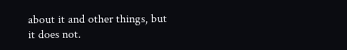about it and other things, but it does not.